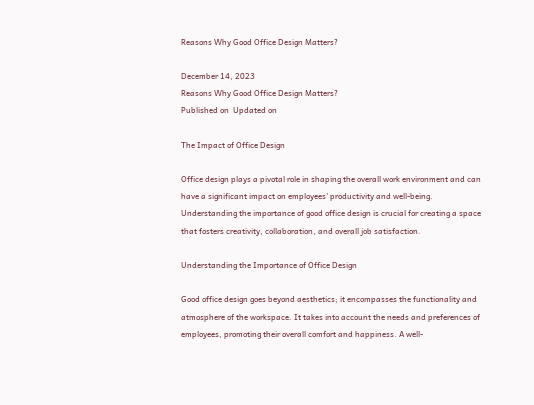Reasons Why Good Office Design Matters?

December 14, 2023
Reasons Why Good Office Design Matters?
Published on  Updated on

The Impact of Office Design

Office design plays a pivotal role in shaping the overall work environment and can have a significant impact on employees' productivity and well-being. Understanding the importance of good office design is crucial for creating a space that fosters creativity, collaboration, and overall job satisfaction.

Understanding the Importance of Office Design

Good office design goes beyond aesthetics; it encompasses the functionality and atmosphere of the workspace. It takes into account the needs and preferences of employees, promoting their overall comfort and happiness. A well-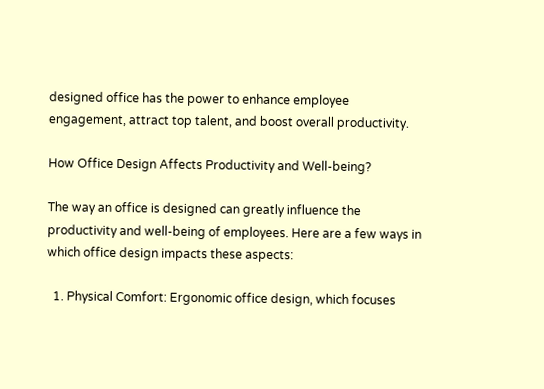designed office has the power to enhance employee engagement, attract top talent, and boost overall productivity.

How Office Design Affects Productivity and Well-being?

The way an office is designed can greatly influence the productivity and well-being of employees. Here are a few ways in which office design impacts these aspects:

  1. Physical Comfort: Ergonomic office design, which focuses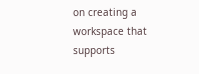on creating a workspace that supports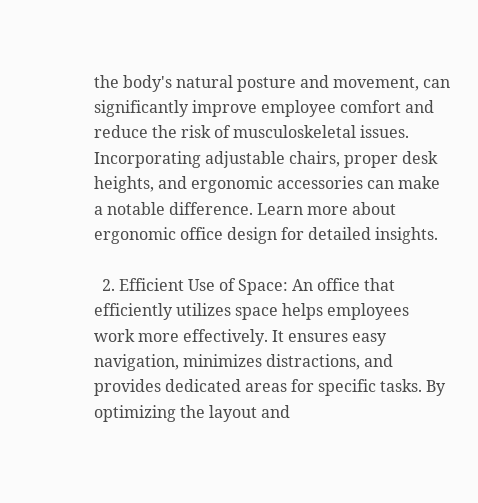the body's natural posture and movement, can significantly improve employee comfort and reduce the risk of musculoskeletal issues. Incorporating adjustable chairs, proper desk heights, and ergonomic accessories can make a notable difference. Learn more about ergonomic office design for detailed insights.

  2. Efficient Use of Space: An office that efficiently utilizes space helps employees work more effectively. It ensures easy navigation, minimizes distractions, and provides dedicated areas for specific tasks. By optimizing the layout and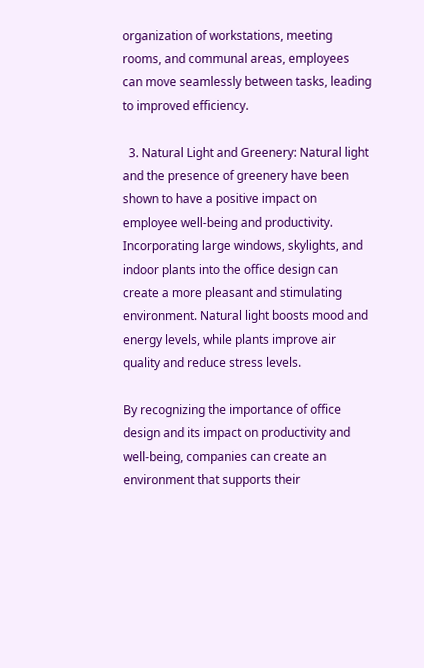organization of workstations, meeting rooms, and communal areas, employees can move seamlessly between tasks, leading to improved efficiency.

  3. Natural Light and Greenery: Natural light and the presence of greenery have been shown to have a positive impact on employee well-being and productivity. Incorporating large windows, skylights, and indoor plants into the office design can create a more pleasant and stimulating environment. Natural light boosts mood and energy levels, while plants improve air quality and reduce stress levels.

By recognizing the importance of office design and its impact on productivity and well-being, companies can create an environment that supports their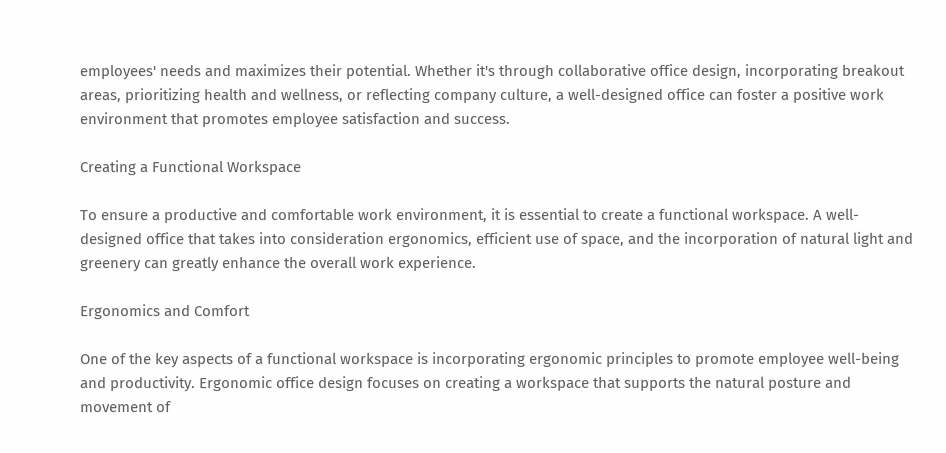employees' needs and maximizes their potential. Whether it's through collaborative office design, incorporating breakout areas, prioritizing health and wellness, or reflecting company culture, a well-designed office can foster a positive work environment that promotes employee satisfaction and success.

Creating a Functional Workspace

To ensure a productive and comfortable work environment, it is essential to create a functional workspace. A well-designed office that takes into consideration ergonomics, efficient use of space, and the incorporation of natural light and greenery can greatly enhance the overall work experience.

Ergonomics and Comfort

One of the key aspects of a functional workspace is incorporating ergonomic principles to promote employee well-being and productivity. Ergonomic office design focuses on creating a workspace that supports the natural posture and movement of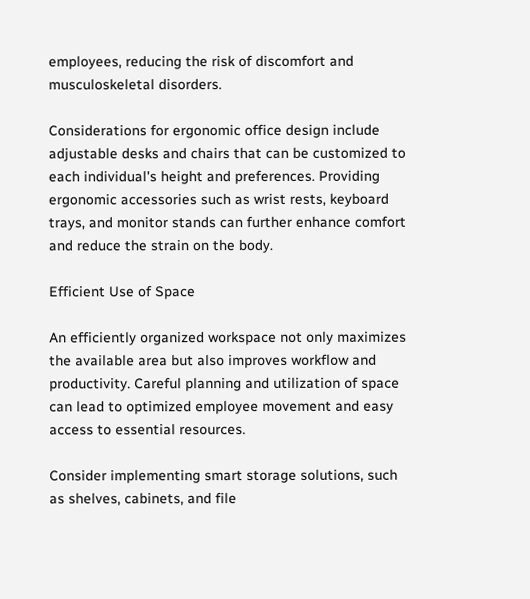employees, reducing the risk of discomfort and musculoskeletal disorders.

Considerations for ergonomic office design include adjustable desks and chairs that can be customized to each individual's height and preferences. Providing ergonomic accessories such as wrist rests, keyboard trays, and monitor stands can further enhance comfort and reduce the strain on the body.

Efficient Use of Space

An efficiently organized workspace not only maximizes the available area but also improves workflow and productivity. Careful planning and utilization of space can lead to optimized employee movement and easy access to essential resources.

Consider implementing smart storage solutions, such as shelves, cabinets, and file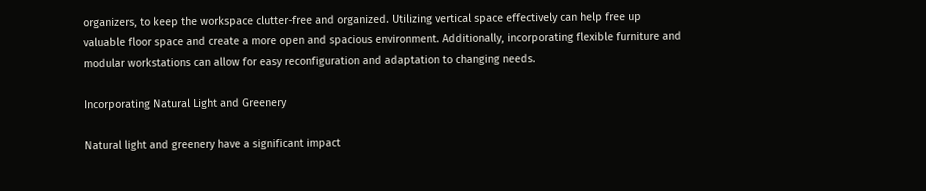organizers, to keep the workspace clutter-free and organized. Utilizing vertical space effectively can help free up valuable floor space and create a more open and spacious environment. Additionally, incorporating flexible furniture and modular workstations can allow for easy reconfiguration and adaptation to changing needs.

Incorporating Natural Light and Greenery

Natural light and greenery have a significant impact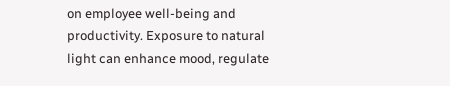on employee well-being and productivity. Exposure to natural light can enhance mood, regulate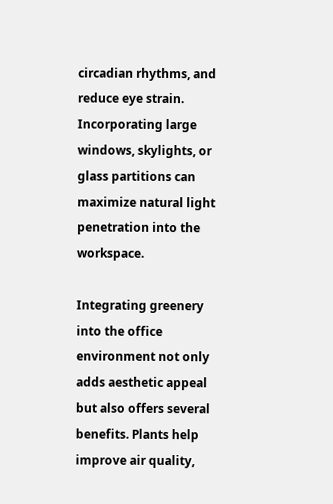circadian rhythms, and reduce eye strain. Incorporating large windows, skylights, or glass partitions can maximize natural light penetration into the workspace.

Integrating greenery into the office environment not only adds aesthetic appeal but also offers several benefits. Plants help improve air quality,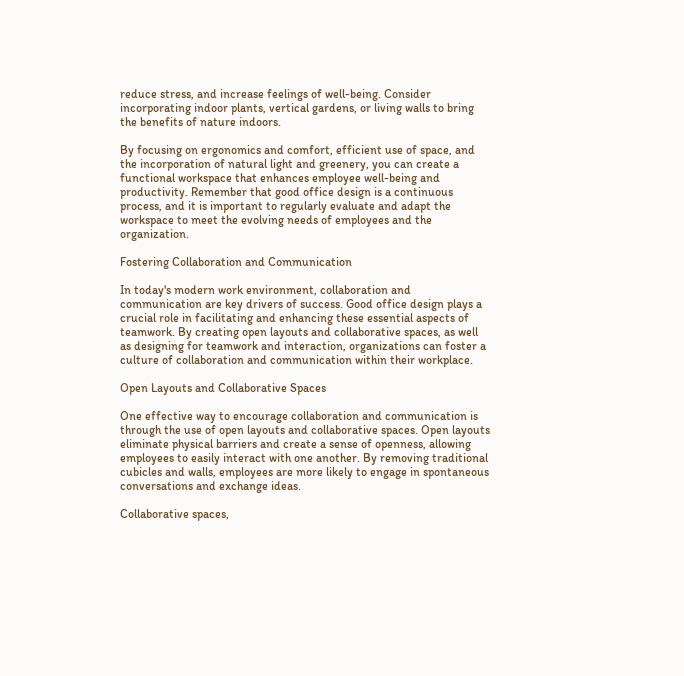reduce stress, and increase feelings of well-being. Consider incorporating indoor plants, vertical gardens, or living walls to bring the benefits of nature indoors.

By focusing on ergonomics and comfort, efficient use of space, and the incorporation of natural light and greenery, you can create a functional workspace that enhances employee well-being and productivity. Remember that good office design is a continuous process, and it is important to regularly evaluate and adapt the workspace to meet the evolving needs of employees and the organization.

Fostering Collaboration and Communication

In today's modern work environment, collaboration and communication are key drivers of success. Good office design plays a crucial role in facilitating and enhancing these essential aspects of teamwork. By creating open layouts and collaborative spaces, as well as designing for teamwork and interaction, organizations can foster a culture of collaboration and communication within their workplace.

Open Layouts and Collaborative Spaces

One effective way to encourage collaboration and communication is through the use of open layouts and collaborative spaces. Open layouts eliminate physical barriers and create a sense of openness, allowing employees to easily interact with one another. By removing traditional cubicles and walls, employees are more likely to engage in spontaneous conversations and exchange ideas.

Collaborative spaces,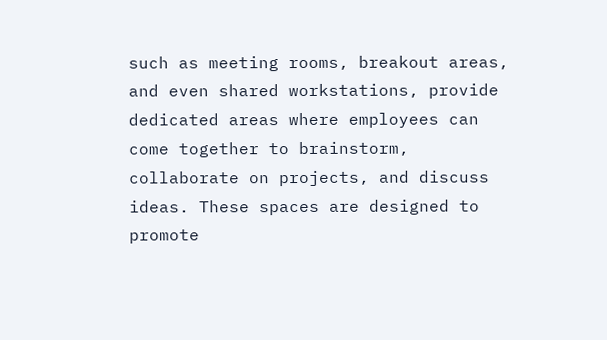such as meeting rooms, breakout areas, and even shared workstations, provide dedicated areas where employees can come together to brainstorm, collaborate on projects, and discuss ideas. These spaces are designed to promote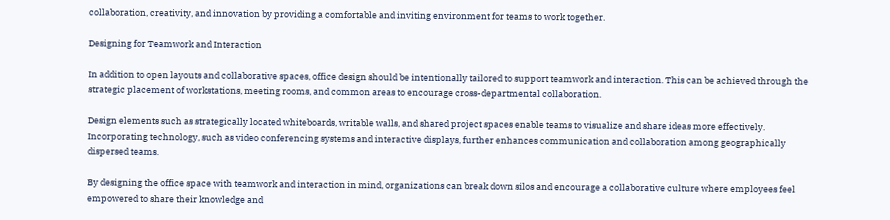collaboration, creativity, and innovation by providing a comfortable and inviting environment for teams to work together.

Designing for Teamwork and Interaction

In addition to open layouts and collaborative spaces, office design should be intentionally tailored to support teamwork and interaction. This can be achieved through the strategic placement of workstations, meeting rooms, and common areas to encourage cross-departmental collaboration.

Design elements such as strategically located whiteboards, writable walls, and shared project spaces enable teams to visualize and share ideas more effectively. Incorporating technology, such as video conferencing systems and interactive displays, further enhances communication and collaboration among geographically dispersed teams.

By designing the office space with teamwork and interaction in mind, organizations can break down silos and encourage a collaborative culture where employees feel empowered to share their knowledge and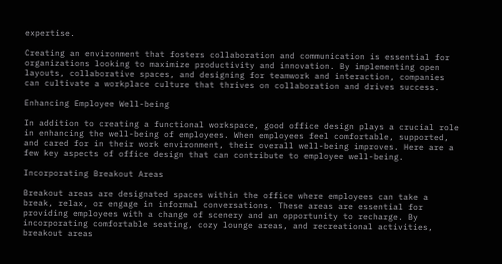expertise.

Creating an environment that fosters collaboration and communication is essential for organizations looking to maximize productivity and innovation. By implementing open layouts, collaborative spaces, and designing for teamwork and interaction, companies can cultivate a workplace culture that thrives on collaboration and drives success.

Enhancing Employee Well-being

In addition to creating a functional workspace, good office design plays a crucial role in enhancing the well-being of employees. When employees feel comfortable, supported, and cared for in their work environment, their overall well-being improves. Here are a few key aspects of office design that can contribute to employee well-being.

Incorporating Breakout Areas

Breakout areas are designated spaces within the office where employees can take a break, relax, or engage in informal conversations. These areas are essential for providing employees with a change of scenery and an opportunity to recharge. By incorporating comfortable seating, cozy lounge areas, and recreational activities, breakout areas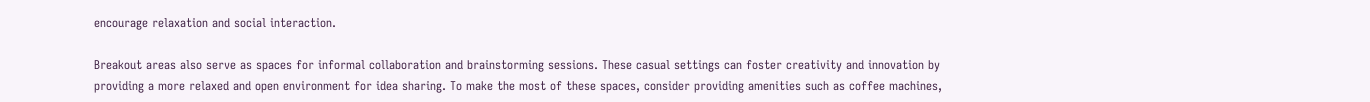encourage relaxation and social interaction.

Breakout areas also serve as spaces for informal collaboration and brainstorming sessions. These casual settings can foster creativity and innovation by providing a more relaxed and open environment for idea sharing. To make the most of these spaces, consider providing amenities such as coffee machines,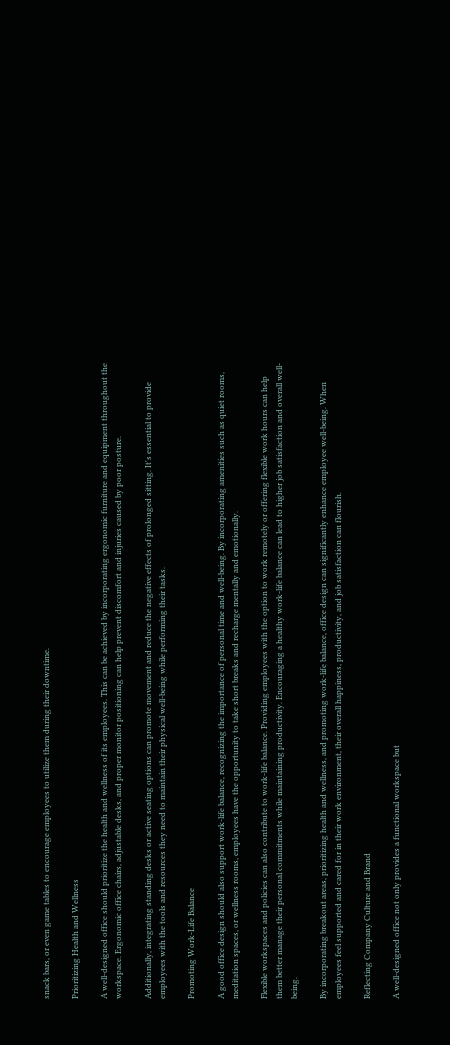snack bars, or even game tables to encourage employees to utilize them during their downtime.

Prioritizing Health and Wellness

A well-designed office should prioritize the health and wellness of its employees. This can be achieved by incorporating ergonomic furniture and equipment throughout the workspace. Ergonomic office chairs, adjustable desks, and proper monitor positioning can help prevent discomfort and injuries caused by poor posture.

Additionally, integrating standing desks or active seating options can promote movement and reduce the negative effects of prolonged sitting. It's essential to provide employees with the tools and resources they need to maintain their physical well-being while performing their tasks.

Promoting Work-Life Balance

A good office design should also support work-life balance, recognizing the importance of personal time and well-being. By incorporating amenities such as quiet rooms, meditation spaces, or wellness rooms, employees have the opportunity to take short breaks and recharge mentally and emotionally.

Flexible workspaces and policies can also contribute to work-life balance. Providing employees with the option to work remotely or offering flexible work hours can help them better manage their personal commitments while maintaining productivity. Encouraging a healthy work-life balance can lead to higher job satisfaction and overall well-being.

By incorporating breakout areas, prioritizing health and wellness, and promoting work-life balance, office design can significantly enhance employee well-being. When employees feel supported and cared for in their work environment, their overall happiness, productivity, and job satisfaction can flourish.

Reflecting Company Culture and Brand

A well-designed office not only provides a functional workspace but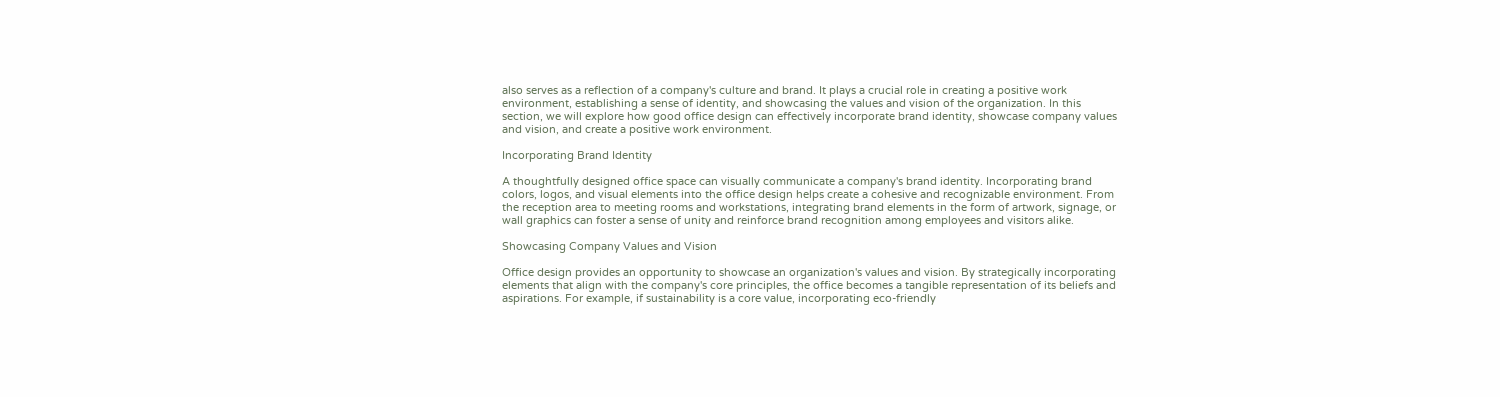also serves as a reflection of a company's culture and brand. It plays a crucial role in creating a positive work environment, establishing a sense of identity, and showcasing the values and vision of the organization. In this section, we will explore how good office design can effectively incorporate brand identity, showcase company values and vision, and create a positive work environment.

Incorporating Brand Identity

A thoughtfully designed office space can visually communicate a company's brand identity. Incorporating brand colors, logos, and visual elements into the office design helps create a cohesive and recognizable environment. From the reception area to meeting rooms and workstations, integrating brand elements in the form of artwork, signage, or wall graphics can foster a sense of unity and reinforce brand recognition among employees and visitors alike.

Showcasing Company Values and Vision

Office design provides an opportunity to showcase an organization's values and vision. By strategically incorporating elements that align with the company's core principles, the office becomes a tangible representation of its beliefs and aspirations. For example, if sustainability is a core value, incorporating eco-friendly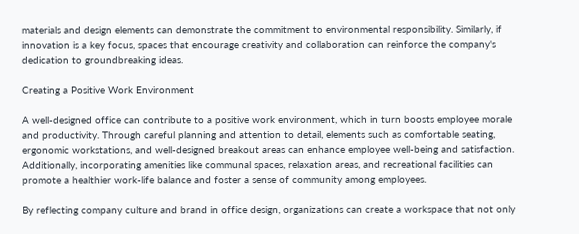materials and design elements can demonstrate the commitment to environmental responsibility. Similarly, if innovation is a key focus, spaces that encourage creativity and collaboration can reinforce the company's dedication to groundbreaking ideas.

Creating a Positive Work Environment

A well-designed office can contribute to a positive work environment, which in turn boosts employee morale and productivity. Through careful planning and attention to detail, elements such as comfortable seating, ergonomic workstations, and well-designed breakout areas can enhance employee well-being and satisfaction. Additionally, incorporating amenities like communal spaces, relaxation areas, and recreational facilities can promote a healthier work-life balance and foster a sense of community among employees.

By reflecting company culture and brand in office design, organizations can create a workspace that not only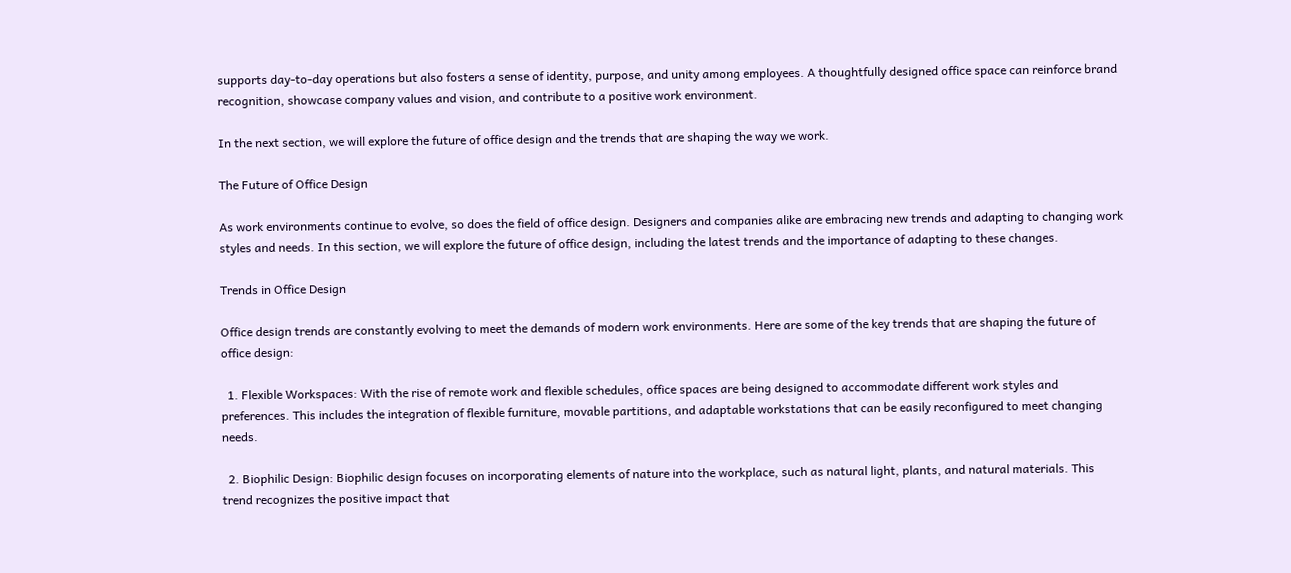supports day-to-day operations but also fosters a sense of identity, purpose, and unity among employees. A thoughtfully designed office space can reinforce brand recognition, showcase company values and vision, and contribute to a positive work environment.

In the next section, we will explore the future of office design and the trends that are shaping the way we work.

The Future of Office Design

As work environments continue to evolve, so does the field of office design. Designers and companies alike are embracing new trends and adapting to changing work styles and needs. In this section, we will explore the future of office design, including the latest trends and the importance of adapting to these changes.

Trends in Office Design

Office design trends are constantly evolving to meet the demands of modern work environments. Here are some of the key trends that are shaping the future of office design:

  1. Flexible Workspaces: With the rise of remote work and flexible schedules, office spaces are being designed to accommodate different work styles and preferences. This includes the integration of flexible furniture, movable partitions, and adaptable workstations that can be easily reconfigured to meet changing needs.

  2. Biophilic Design: Biophilic design focuses on incorporating elements of nature into the workplace, such as natural light, plants, and natural materials. This trend recognizes the positive impact that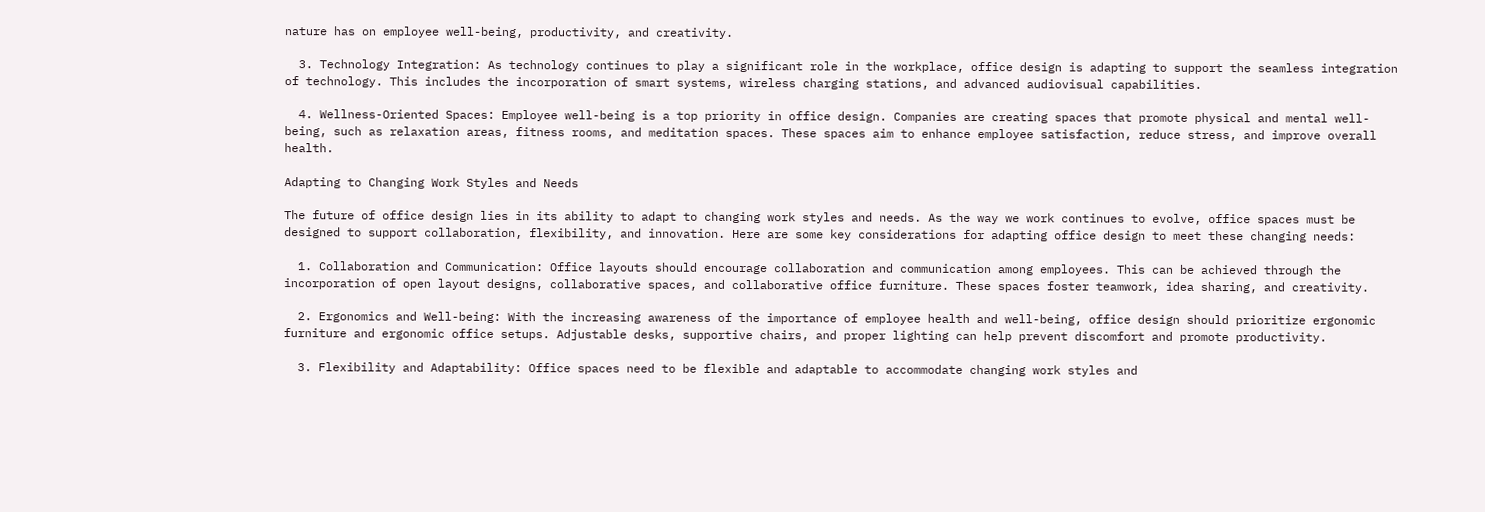nature has on employee well-being, productivity, and creativity.

  3. Technology Integration: As technology continues to play a significant role in the workplace, office design is adapting to support the seamless integration of technology. This includes the incorporation of smart systems, wireless charging stations, and advanced audiovisual capabilities.

  4. Wellness-Oriented Spaces: Employee well-being is a top priority in office design. Companies are creating spaces that promote physical and mental well-being, such as relaxation areas, fitness rooms, and meditation spaces. These spaces aim to enhance employee satisfaction, reduce stress, and improve overall health.

Adapting to Changing Work Styles and Needs

The future of office design lies in its ability to adapt to changing work styles and needs. As the way we work continues to evolve, office spaces must be designed to support collaboration, flexibility, and innovation. Here are some key considerations for adapting office design to meet these changing needs:

  1. Collaboration and Communication: Office layouts should encourage collaboration and communication among employees. This can be achieved through the incorporation of open layout designs, collaborative spaces, and collaborative office furniture. These spaces foster teamwork, idea sharing, and creativity.

  2. Ergonomics and Well-being: With the increasing awareness of the importance of employee health and well-being, office design should prioritize ergonomic furniture and ergonomic office setups. Adjustable desks, supportive chairs, and proper lighting can help prevent discomfort and promote productivity.

  3. Flexibility and Adaptability: Office spaces need to be flexible and adaptable to accommodate changing work styles and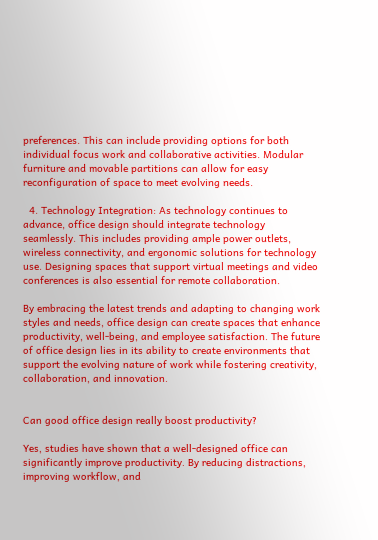preferences. This can include providing options for both individual focus work and collaborative activities. Modular furniture and movable partitions can allow for easy reconfiguration of space to meet evolving needs.

  4. Technology Integration: As technology continues to advance, office design should integrate technology seamlessly. This includes providing ample power outlets, wireless connectivity, and ergonomic solutions for technology use. Designing spaces that support virtual meetings and video conferences is also essential for remote collaboration.

By embracing the latest trends and adapting to changing work styles and needs, office design can create spaces that enhance productivity, well-being, and employee satisfaction. The future of office design lies in its ability to create environments that support the evolving nature of work while fostering creativity, collaboration, and innovation.


Can good office design really boost productivity?

Yes, studies have shown that a well-designed office can significantly improve productivity. By reducing distractions, improving workflow, and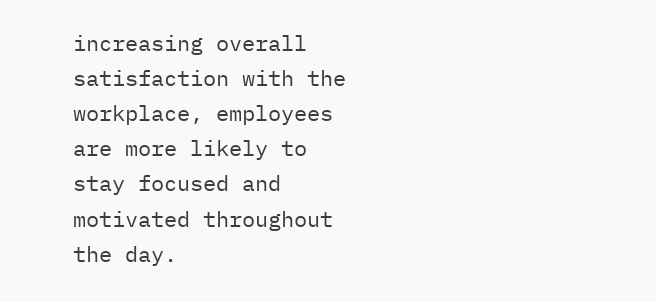increasing overall satisfaction with the workplace, employees are more likely to stay focused and motivated throughout the day.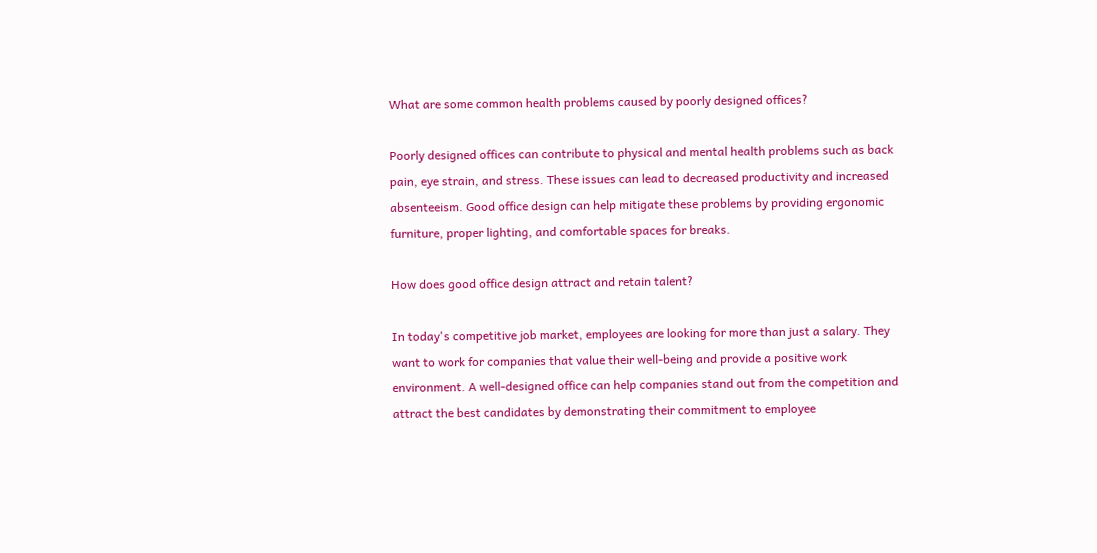What are some common health problems caused by poorly designed offices?

Poorly designed offices can contribute to physical and mental health problems such as back pain, eye strain, and stress. These issues can lead to decreased productivity and increased absenteeism. Good office design can help mitigate these problems by providing ergonomic furniture, proper lighting, and comfortable spaces for breaks.

How does good office design attract and retain talent?

In today's competitive job market, employees are looking for more than just a salary. They want to work for companies that value their well-being and provide a positive work environment. A well-designed office can help companies stand out from the competition and attract the best candidates by demonstrating their commitment to employee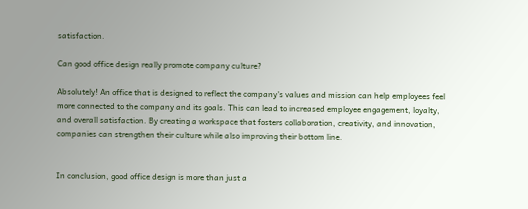satisfaction.

Can good office design really promote company culture?

Absolutely! An office that is designed to reflect the company's values and mission can help employees feel more connected to the company and its goals. This can lead to increased employee engagement, loyalty, and overall satisfaction. By creating a workspace that fosters collaboration, creativity, and innovation, companies can strengthen their culture while also improving their bottom line.


In conclusion, good office design is more than just a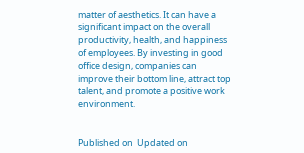matter of aesthetics. It can have a significant impact on the overall productivity, health, and happiness of employees. By investing in good office design, companies can improve their bottom line, attract top talent, and promote a positive work environment.


Published on  Updated on